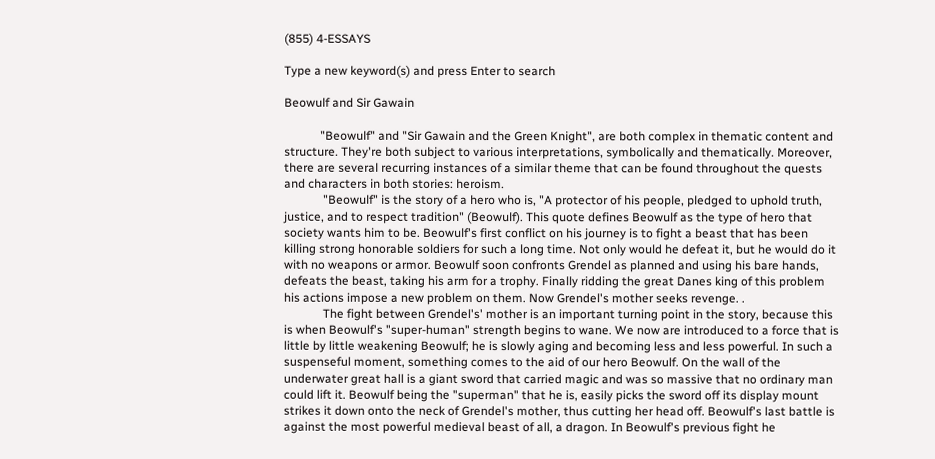(855) 4-ESSAYS

Type a new keyword(s) and press Enter to search

Beowulf and Sir Gawain

            "Beowulf" and "Sir Gawain and the Green Knight", are both complex in thematic content and structure. They're both subject to various interpretations, symbolically and thematically. Moreover, there are several recurring instances of a similar theme that can be found throughout the quests and characters in both stories: heroism.
             "Beowulf" is the story of a hero who is, "A protector of his people, pledged to uphold truth, justice, and to respect tradition" (Beowulf). This quote defines Beowulf as the type of hero that society wants him to be. Beowulf's first conflict on his journey is to fight a beast that has been killing strong honorable soldiers for such a long time. Not only would he defeat it, but he would do it with no weapons or armor. Beowulf soon confronts Grendel as planned and using his bare hands, defeats the beast, taking his arm for a trophy. Finally ridding the great Danes king of this problem his actions impose a new problem on them. Now Grendel's mother seeks revenge. .
             The fight between Grendel's' mother is an important turning point in the story, because this is when Beowulf's "super-human" strength begins to wane. We now are introduced to a force that is little by little weakening Beowulf; he is slowly aging and becoming less and less powerful. In such a suspenseful moment, something comes to the aid of our hero Beowulf. On the wall of the underwater great hall is a giant sword that carried magic and was so massive that no ordinary man could lift it. Beowulf being the "superman" that he is, easily picks the sword off its display mount strikes it down onto the neck of Grendel's mother, thus cutting her head off. Beowulf's last battle is against the most powerful medieval beast of all, a dragon. In Beowulf's previous fight he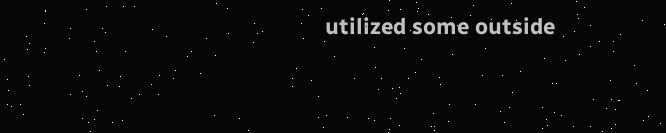utilized some outside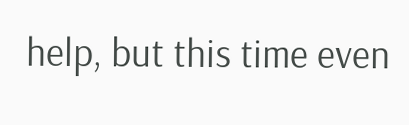help, but this time even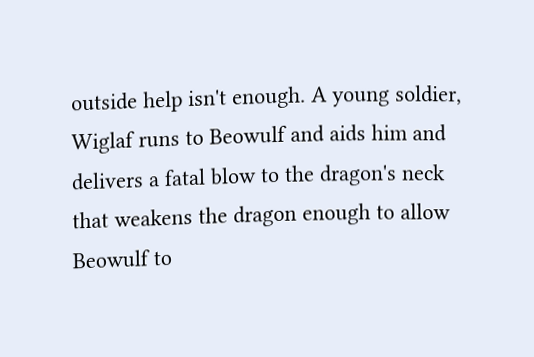outside help isn't enough. A young soldier, Wiglaf runs to Beowulf and aids him and delivers a fatal blow to the dragon's neck that weakens the dragon enough to allow Beowulf to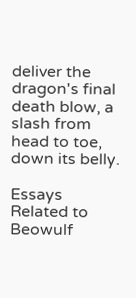deliver the dragon's final death blow, a slash from head to toe, down its belly.

Essays Related to Beowulf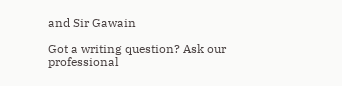and Sir Gawain

Got a writing question? Ask our professional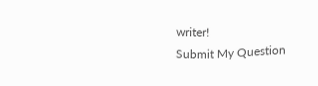writer!
Submit My Question